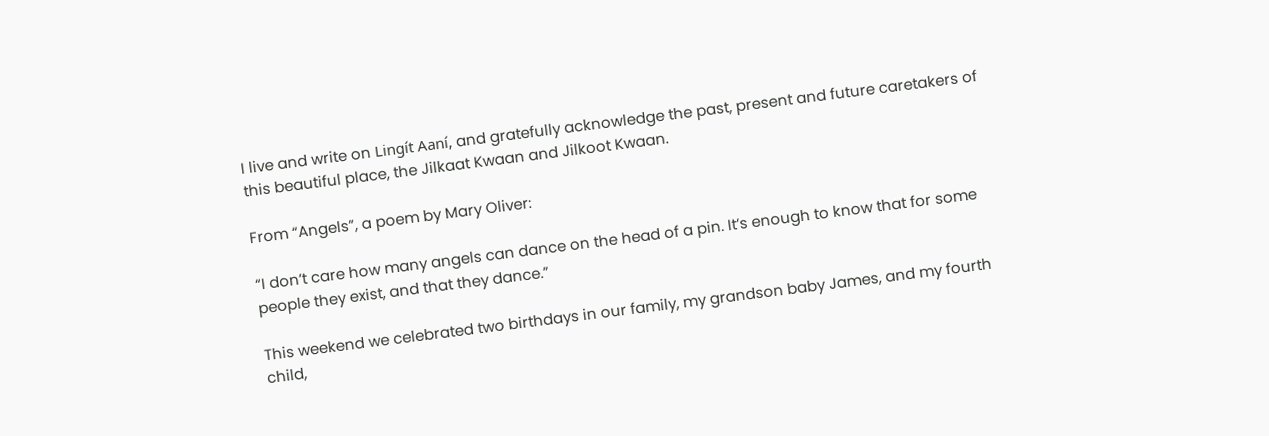I live and write on Lingít Aaní, and gratefully acknowledge the past, present and future caretakers of this beautiful place, the Jilkaat Kwaan and Jilkoot Kwaan.

From “Angels”, a poem by Mary Oliver:

“I don’t care how many angels can dance on the head of a pin. It’s enough to know that for some people they exist, and that they dance.”

This weekend we celebrated two birthdays in our family, my grandson baby James, and my fourth child,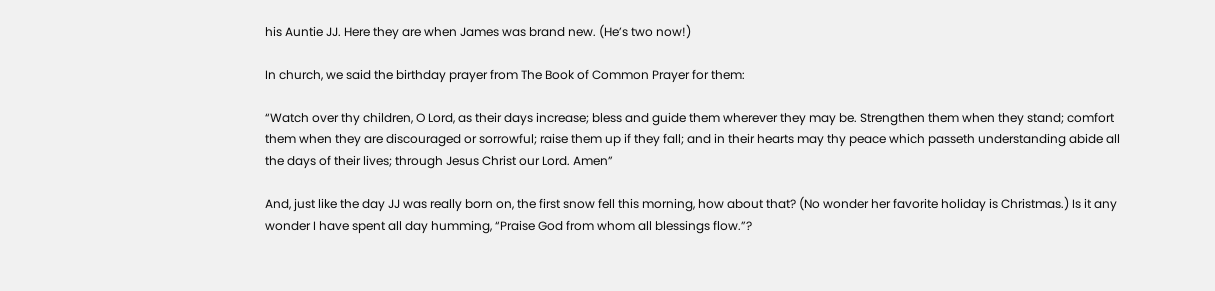his Auntie JJ. Here they are when James was brand new. (He’s two now!)

In church, we said the birthday prayer from The Book of Common Prayer for them:

“Watch over thy children, O Lord, as their days increase; bless and guide them wherever they may be. Strengthen them when they stand; comfort them when they are discouraged or sorrowful; raise them up if they fall; and in their hearts may thy peace which passeth understanding abide all the days of their lives; through Jesus Christ our Lord. Amen”

And, just like the day JJ was really born on, the first snow fell this morning, how about that? (No wonder her favorite holiday is Christmas.) Is it any wonder I have spent all day humming, “Praise God from whom all blessings flow.”?